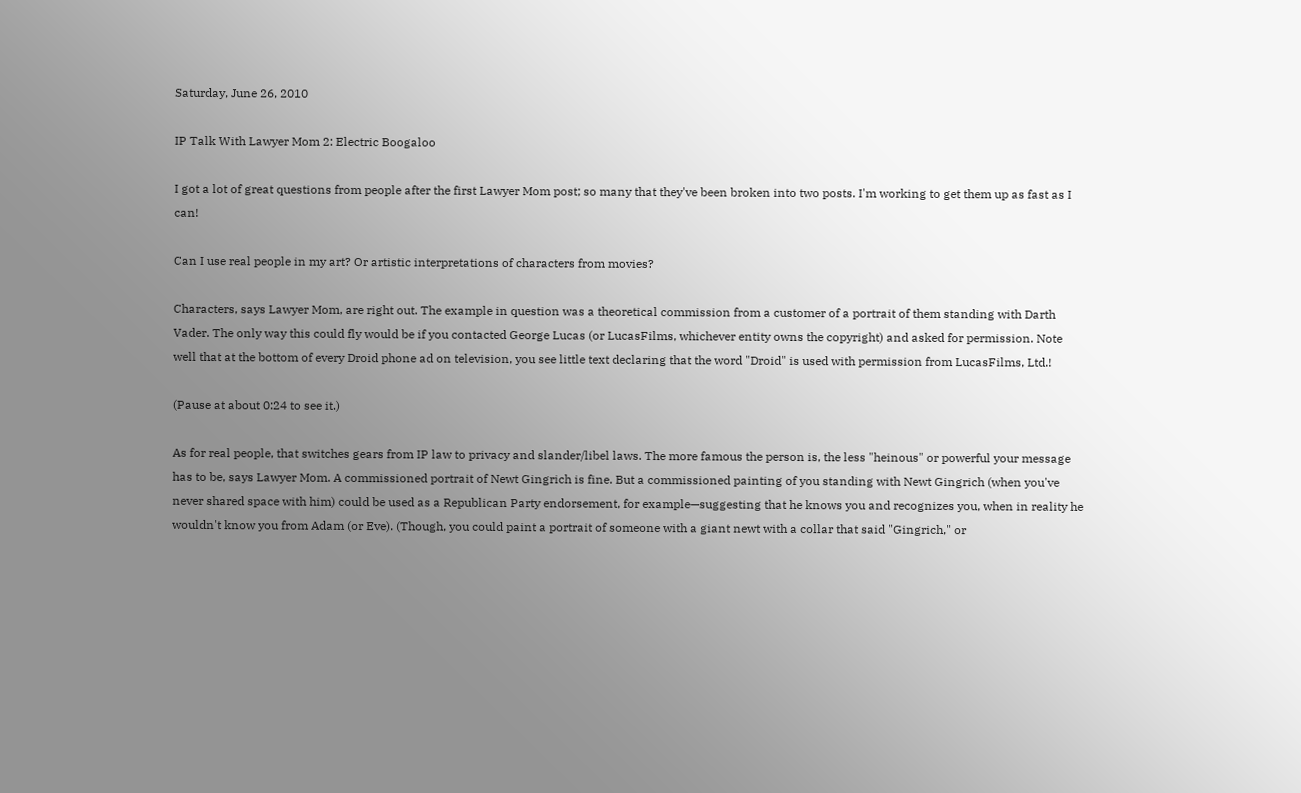Saturday, June 26, 2010

IP Talk With Lawyer Mom 2: Electric Boogaloo

I got a lot of great questions from people after the first Lawyer Mom post; so many that they've been broken into two posts. I'm working to get them up as fast as I can!

Can I use real people in my art? Or artistic interpretations of characters from movies?

Characters, says Lawyer Mom, are right out. The example in question was a theoretical commission from a customer of a portrait of them standing with Darth Vader. The only way this could fly would be if you contacted George Lucas (or LucasFilms, whichever entity owns the copyright) and asked for permission. Note well that at the bottom of every Droid phone ad on television, you see little text declaring that the word "Droid" is used with permission from LucasFilms, Ltd.!

(Pause at about 0:24 to see it.)

As for real people, that switches gears from IP law to privacy and slander/libel laws. The more famous the person is, the less "heinous" or powerful your message has to be, says Lawyer Mom. A commissioned portrait of Newt Gingrich is fine. But a commissioned painting of you standing with Newt Gingrich (when you've never shared space with him) could be used as a Republican Party endorsement, for example—suggesting that he knows you and recognizes you, when in reality he wouldn't know you from Adam (or Eve). (Though, you could paint a portrait of someone with a giant newt with a collar that said "Gingrich," or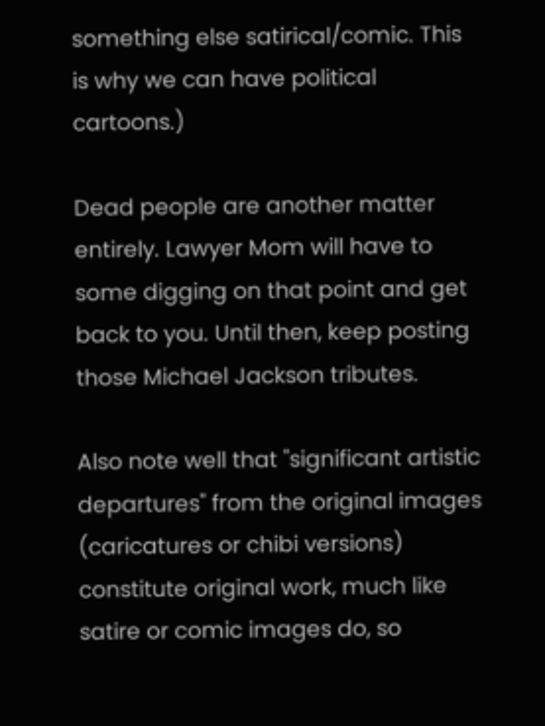something else satirical/comic. This is why we can have political cartoons.)

Dead people are another matter entirely. Lawyer Mom will have to some digging on that point and get back to you. Until then, keep posting those Michael Jackson tributes.

Also note well that "significant artistic departures" from the original images (caricatures or chibi versions) constitute original work, much like satire or comic images do, so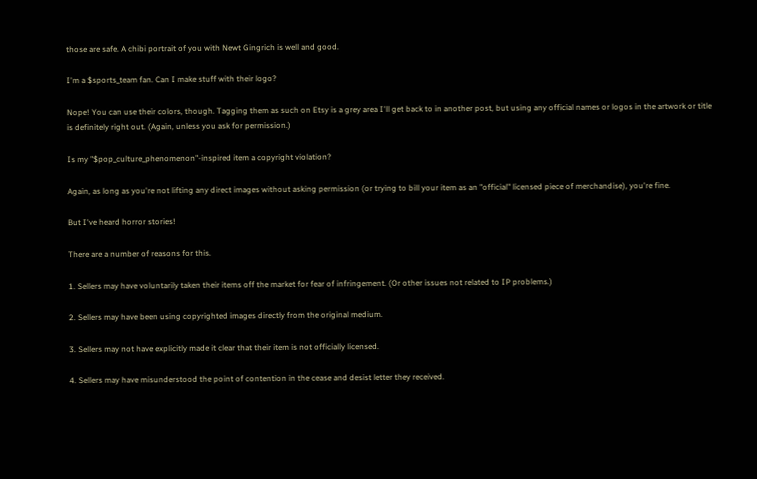those are safe. A chibi portrait of you with Newt Gingrich is well and good.

I'm a $sports_team fan. Can I make stuff with their logo?

Nope! You can use their colors, though. Tagging them as such on Etsy is a grey area I'll get back to in another post, but using any official names or logos in the artwork or title is definitely right out. (Again, unless you ask for permission.)

Is my "$pop_culture_phenomenon"-inspired item a copyright violation?

Again, as long as you're not lifting any direct images without asking permission (or trying to bill your item as an "official" licensed piece of merchandise), you're fine.

But I've heard horror stories!

There are a number of reasons for this.

1. Sellers may have voluntarily taken their items off the market for fear of infringement. (Or other issues not related to IP problems.)

2. Sellers may have been using copyrighted images directly from the original medium.

3. Sellers may not have explicitly made it clear that their item is not officially licensed.

4. Sellers may have misunderstood the point of contention in the cease and desist letter they received.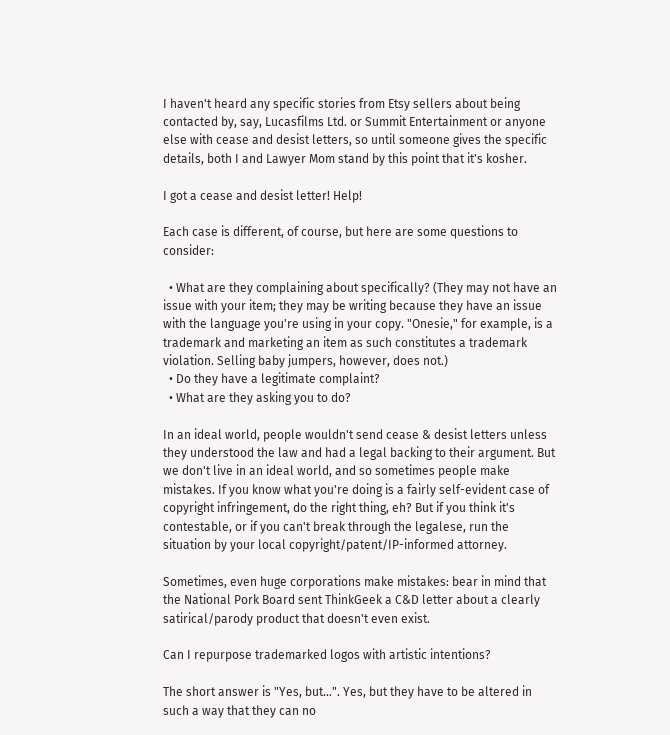I haven't heard any specific stories from Etsy sellers about being contacted by, say, Lucasfilms Ltd. or Summit Entertainment or anyone else with cease and desist letters, so until someone gives the specific details, both I and Lawyer Mom stand by this point that it's kosher.

I got a cease and desist letter! Help!

Each case is different, of course, but here are some questions to consider:

  • What are they complaining about specifically? (They may not have an issue with your item; they may be writing because they have an issue with the language you're using in your copy. "Onesie," for example, is a trademark and marketing an item as such constitutes a trademark violation. Selling baby jumpers, however, does not.)
  • Do they have a legitimate complaint?
  • What are they asking you to do?

In an ideal world, people wouldn't send cease & desist letters unless they understood the law and had a legal backing to their argument. But we don't live in an ideal world, and so sometimes people make mistakes. If you know what you're doing is a fairly self-evident case of copyright infringement, do the right thing, eh? But if you think it's contestable, or if you can't break through the legalese, run the situation by your local copyright/patent/IP-informed attorney.

Sometimes, even huge corporations make mistakes: bear in mind that the National Pork Board sent ThinkGeek a C&D letter about a clearly satirical/parody product that doesn't even exist.

Can I repurpose trademarked logos with artistic intentions?

The short answer is "Yes, but...". Yes, but they have to be altered in such a way that they can no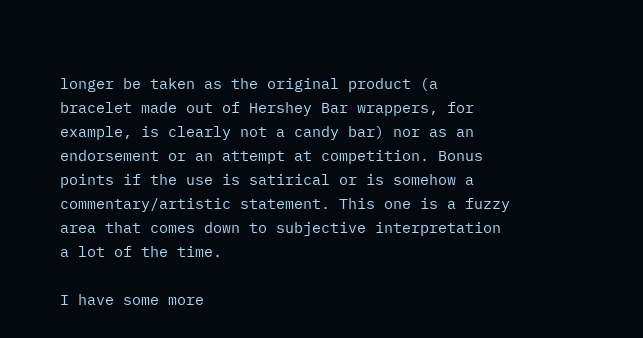longer be taken as the original product (a bracelet made out of Hershey Bar wrappers, for example, is clearly not a candy bar) nor as an endorsement or an attempt at competition. Bonus points if the use is satirical or is somehow a commentary/artistic statement. This one is a fuzzy area that comes down to subjective interpretation a lot of the time.

I have some more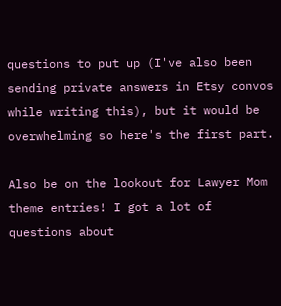questions to put up (I've also been sending private answers in Etsy convos while writing this), but it would be overwhelming so here's the first part.

Also be on the lookout for Lawyer Mom theme entries! I got a lot of questions about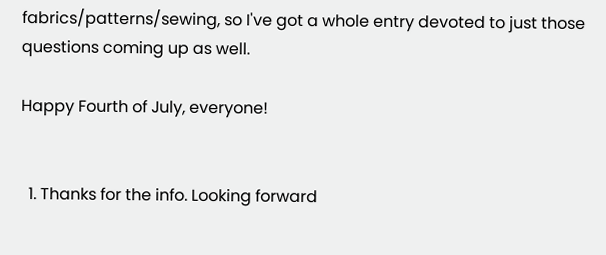fabrics/patterns/sewing, so I've got a whole entry devoted to just those questions coming up as well.

Happy Fourth of July, everyone!


  1. Thanks for the info. Looking forward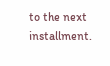to the next installment.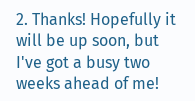2. Thanks! Hopefully it will be up soon, but I've got a busy two weeks ahead of me!